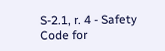S-2.1, r. 4 - Safety Code for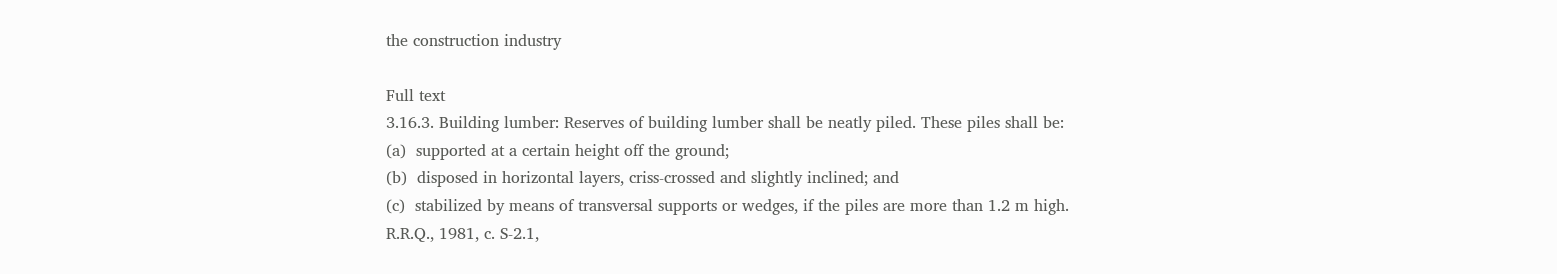the construction industry

Full text
3.16.3. Building lumber: Reserves of building lumber shall be neatly piled. These piles shall be:
(a)  supported at a certain height off the ground;
(b)  disposed in horizontal layers, criss-crossed and slightly inclined; and
(c)  stabilized by means of transversal supports or wedges, if the piles are more than 1.2 m high.
R.R.Q., 1981, c. S-2.1,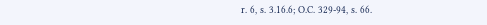r. 6, s. 3.16.6; O.C. 329-94, s. 66.